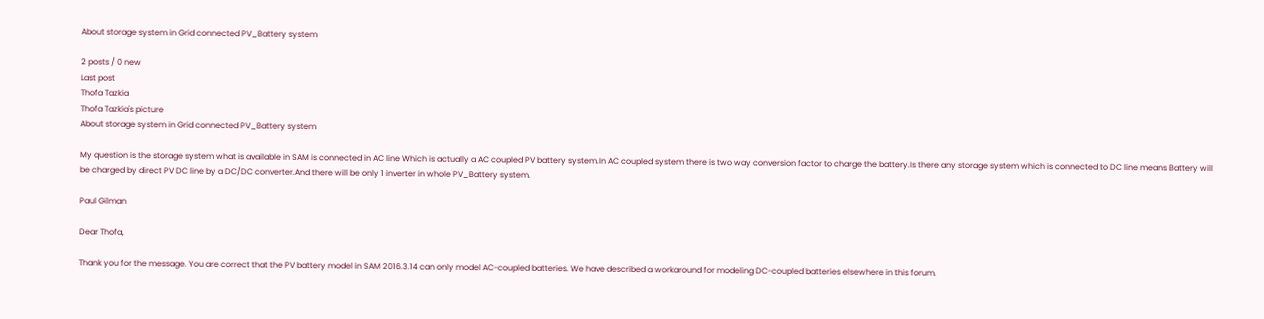About storage system in Grid connected PV_Battery system

2 posts / 0 new
Last post
Thofa Tazkia
Thofa Tazkia's picture
About storage system in Grid connected PV_Battery system

My question is the storage system what is available in SAM is connected in AC line Which is actually a AC coupled PV battery system.In AC coupled system there is two way conversion factor to charge the battery.Is there any storage system which is connected to DC line means Battery will be charged by direct PV DC line by a DC/DC converter.And there will be only 1 inverter in whole PV_Battery system.

Paul Gilman

Dear Thofa,

Thank you for the message. You are correct that the PV battery model in SAM 2016.3.14 can only model AC-coupled batteries. We have described a workaround for modeling DC-coupled batteries elsewhere in this forum.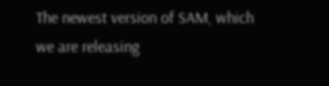The newest version of SAM, which we are releasing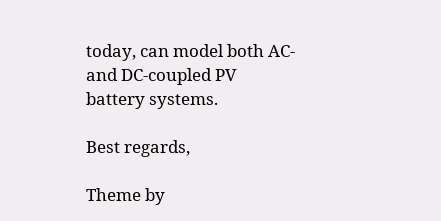today, can model both AC- and DC-coupled PV battery systems.

Best regards,

Theme by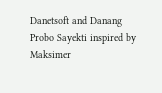Danetsoft and Danang Probo Sayekti inspired by Maksimer